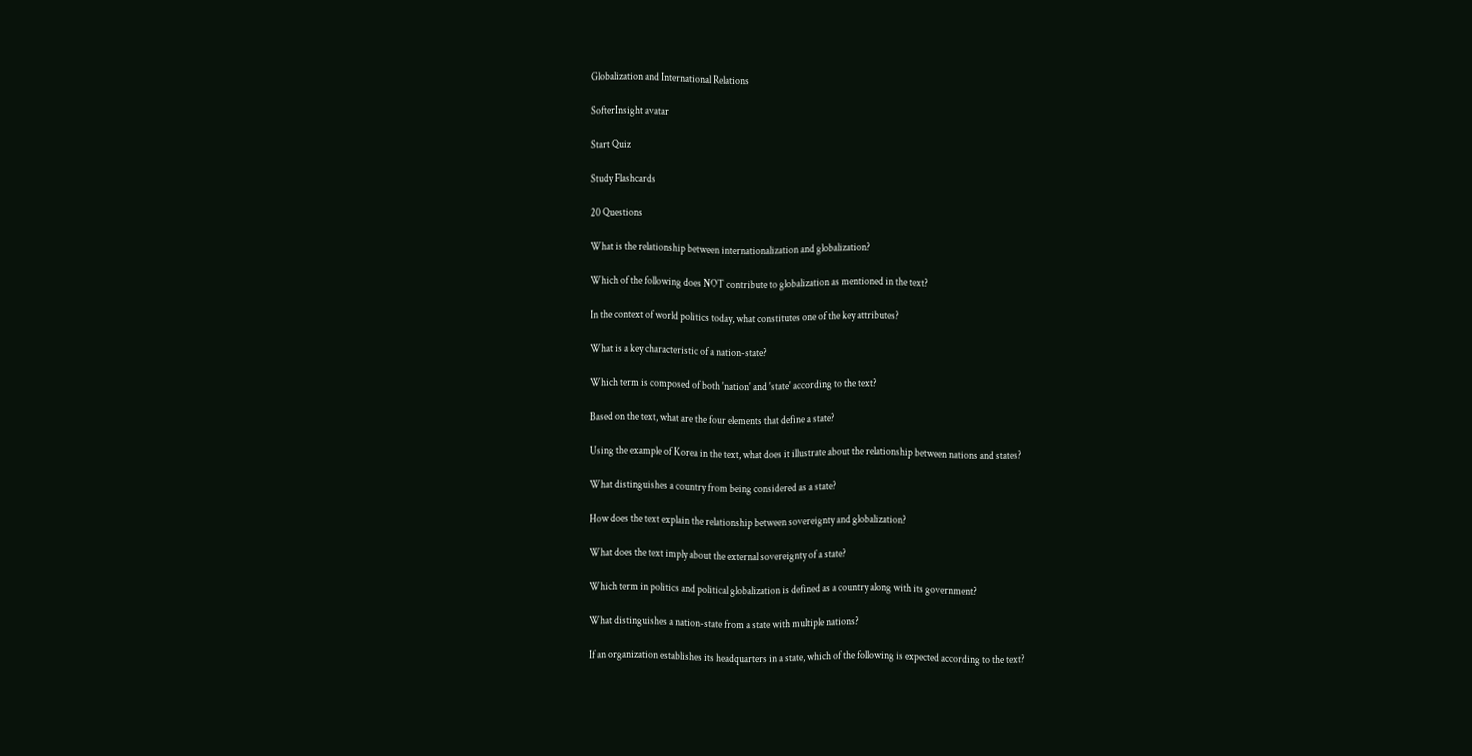Globalization and International Relations

SofterInsight avatar

Start Quiz

Study Flashcards

20 Questions

What is the relationship between internationalization and globalization?

Which of the following does NOT contribute to globalization as mentioned in the text?

In the context of world politics today, what constitutes one of the key attributes?

What is a key characteristic of a nation-state?

Which term is composed of both 'nation' and 'state' according to the text?

Based on the text, what are the four elements that define a state?

Using the example of Korea in the text, what does it illustrate about the relationship between nations and states?

What distinguishes a country from being considered as a state?

How does the text explain the relationship between sovereignty and globalization?

What does the text imply about the external sovereignty of a state?

Which term in politics and political globalization is defined as a country along with its government?

What distinguishes a nation-state from a state with multiple nations?

If an organization establishes its headquarters in a state, which of the following is expected according to the text?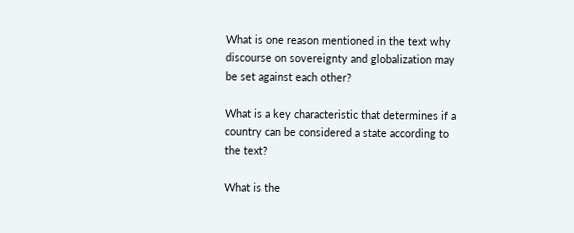What is one reason mentioned in the text why discourse on sovereignty and globalization may be set against each other?

What is a key characteristic that determines if a country can be considered a state according to the text?

What is the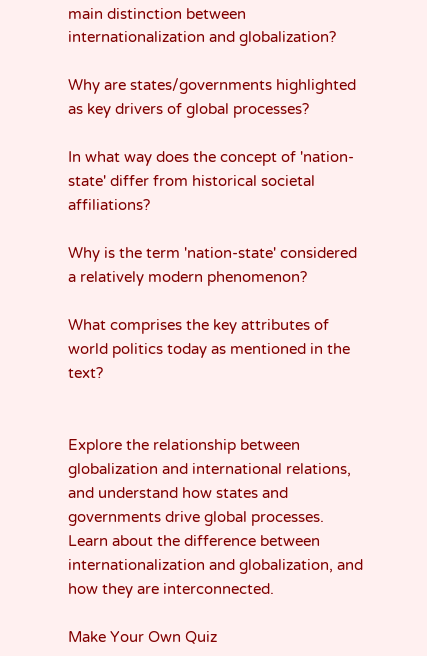main distinction between internationalization and globalization?

Why are states/governments highlighted as key drivers of global processes?

In what way does the concept of 'nation-state' differ from historical societal affiliations?

Why is the term 'nation-state' considered a relatively modern phenomenon?

What comprises the key attributes of world politics today as mentioned in the text?


Explore the relationship between globalization and international relations, and understand how states and governments drive global processes. Learn about the difference between internationalization and globalization, and how they are interconnected.

Make Your Own Quiz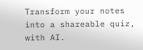Transform your notes into a shareable quiz, with AI.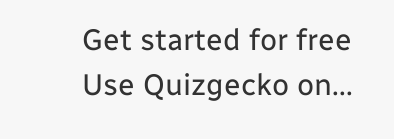Get started for free
Use Quizgecko on...